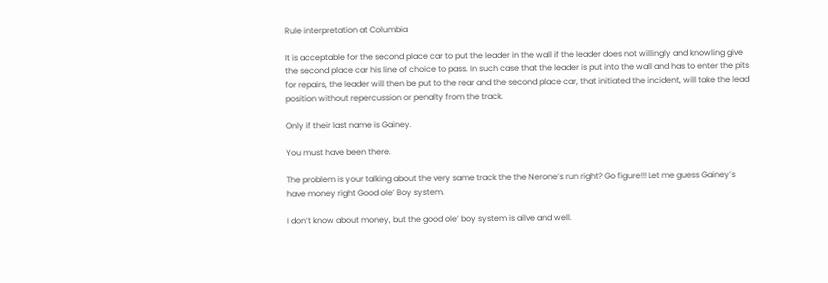Rule interpretation at Columbia

It is acceptable for the second place car to put the leader in the wall if the leader does not willingly and knowling give the second place car his line of choice to pass. In such case that the leader is put into the wall and has to enter the pits for repairs, the leader will then be put to the rear and the second place car, that initiated the incident, will take the lead position without repercussion or penalty from the track.

Only if their last name is Gainey.

You must have been there.

The problem is your talking about the very same track the the Nerone’s run right? Go figure!!! Let me guess Gainey’s have money right Good ole’ Boy system.

I don’t know about money, but the good ole’ boy system is ailve and well.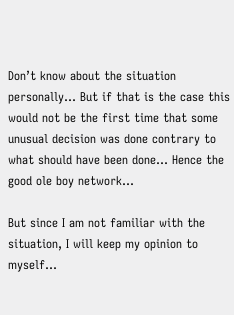Don’t know about the situation personally… But if that is the case this would not be the first time that some unusual decision was done contrary to what should have been done… Hence the good ole boy network…

But since I am not familiar with the situation, I will keep my opinion to myself…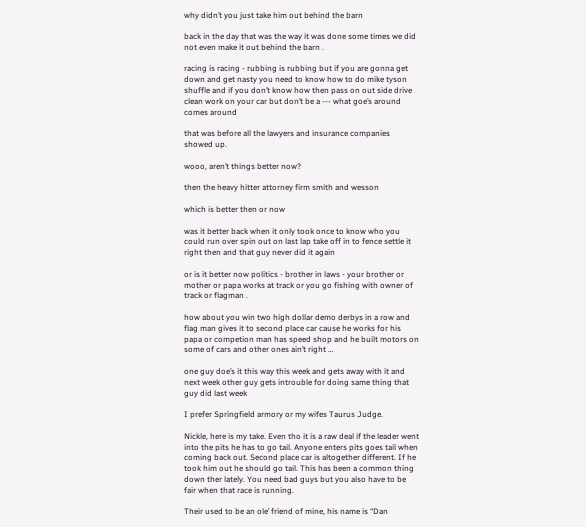why didn’t you just take him out behind the barn

back in the day that was the way it was done some times we did not even make it out behind the barn .

racing is racing - rubbing is rubbing but if you are gonna get down and get nasty you need to know how to do mike tyson shuffle and if you don’t know how then pass on out side drive clean work on your car but don’t be a --- what goe’s around comes around

that was before all the lawyers and insurance companies showed up.

wooo, aren’t things better now?

then the heavy hitter attorney firm smith and wesson

which is better then or now

was it better back when it only took once to know who you could run over spin out on last lap take off in to fence settle it right then and that guy never did it again

or is it better now politics - brother in laws - your brother or mother or papa works at track or you go fishing with owner of track or flagman .

how about you win two high dollar demo derbys in a row and flag man gives it to second place car cause he works for his papa or competion man has speed shop and he built motors on some of cars and other ones ain’t right …

one guy doe’s it this way this week and gets away with it and next week other guy gets introuble for doing same thing that guy did last week

I prefer Springfield armory or my wifes Taurus Judge.

Nickle, here is my take. Even tho it is a raw deal if the leader went into the pits he has to go tail. Anyone enters pits goes tail when coming back out. Second place car is altogether different. If he took him out he should go tail. This has been a common thing down ther lately. You need bad guys but you also have to be fair when that race is running.

Their used to be an ole’ friend of mine, his name is “Dan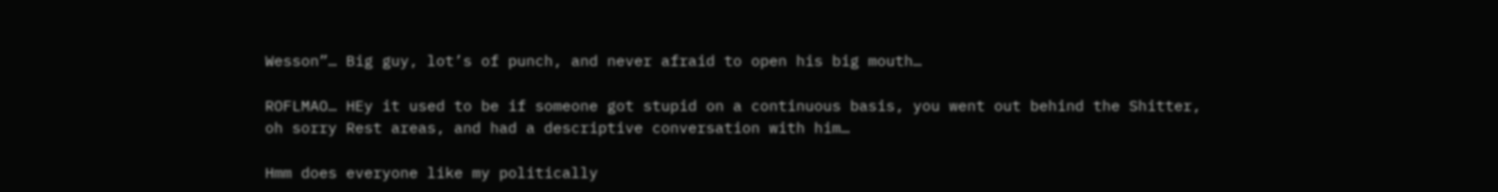Wesson”… Big guy, lot’s of punch, and never afraid to open his big mouth…

ROFLMAO… HEy it used to be if someone got stupid on a continuous basis, you went out behind the Shitter, oh sorry Rest areas, and had a descriptive conversation with him…

Hmm does everyone like my politically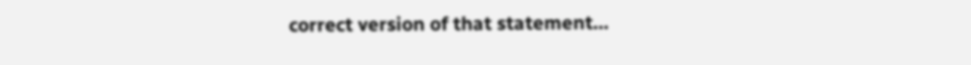correct version of that statement…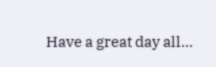Have a great day all…